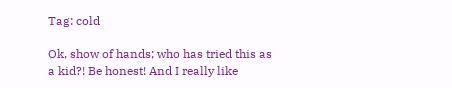Tag: cold

Ok, show of hands; who has tried this as a kid?! Be honest! And I really like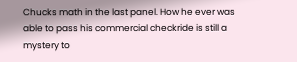Chucks math in the last panel. How he ever was able to pass his commercial checkride is still a mystery to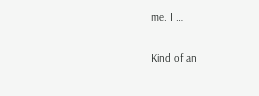me. I …

Kind of an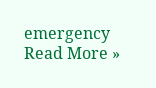emergency Read More »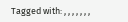Tagged with: , , , , , , ,